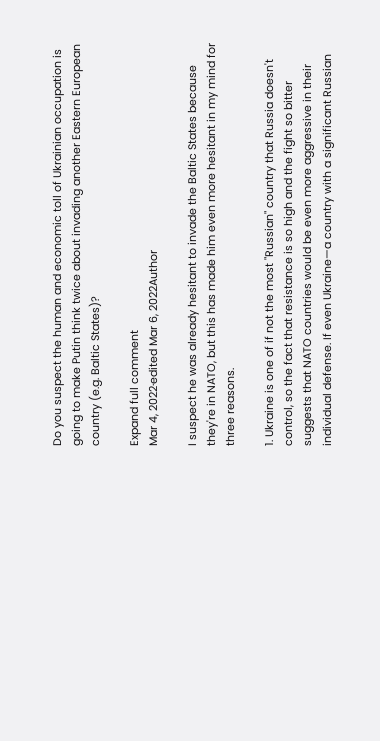Do you suspect the human and economic toll of Ukrainian occupation is going to make Putin think twice about invading another Eastern European country (e.g. Baltic States)?

Expand full comment
Mar 4, 2022·edited Mar 6, 2022Author

I suspect he was already hesitant to invade the Baltic States because they're in NATO, but this has made him even more hesitant in my mind for three reasons.

1. Ukraine is one of if not the most "Russian" country that Russia doesn't control, so the fact that resistance is so high and the fight so bitter suggests that NATO countries would be even more aggressive in their individual defense. If even Ukraine—a country with a significant Russian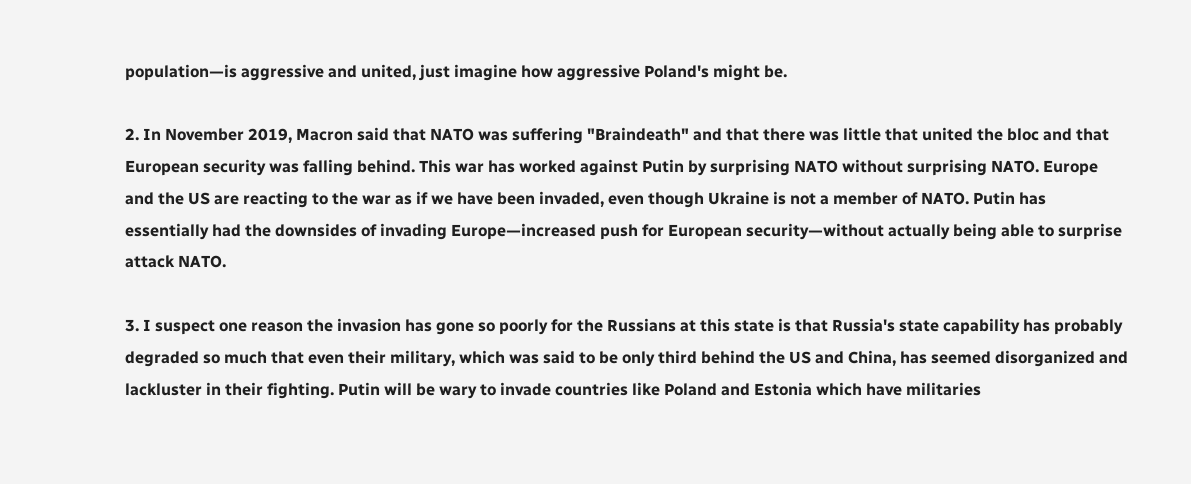population—is aggressive and united, just imagine how aggressive Poland's might be.

2. In November 2019, Macron said that NATO was suffering "Braindeath" and that there was little that united the bloc and that European security was falling behind. This war has worked against Putin by surprising NATO without surprising NATO. Europe and the US are reacting to the war as if we have been invaded, even though Ukraine is not a member of NATO. Putin has essentially had the downsides of invading Europe—increased push for European security—without actually being able to surprise attack NATO.

3. I suspect one reason the invasion has gone so poorly for the Russians at this state is that Russia's state capability has probably degraded so much that even their military, which was said to be only third behind the US and China, has seemed disorganized and lackluster in their fighting. Putin will be wary to invade countries like Poland and Estonia which have militaries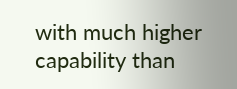with much higher capability than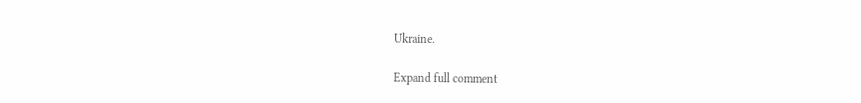Ukraine.

Expand full comment